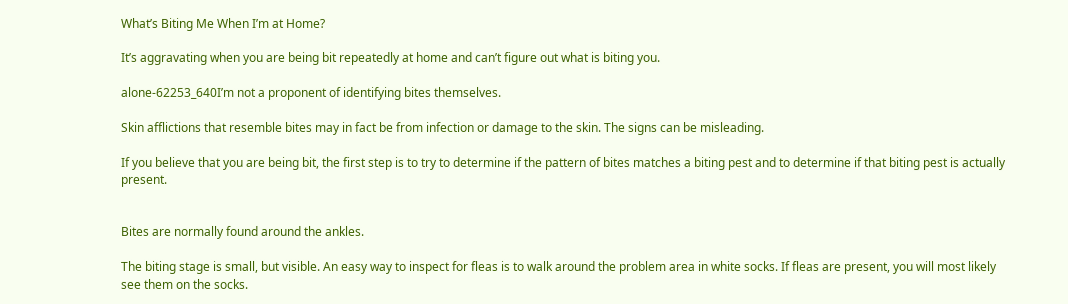What’s Biting Me When I’m at Home?

It’s aggravating when you are being bit repeatedly at home and can’t figure out what is biting you.

alone-62253_640I’m not a proponent of identifying bites themselves.

Skin afflictions that resemble bites may in fact be from infection or damage to the skin. The signs can be misleading.

If you believe that you are being bit, the first step is to try to determine if the pattern of bites matches a biting pest and to determine if that biting pest is actually present.


Bites are normally found around the ankles.

The biting stage is small, but visible. An easy way to inspect for fleas is to walk around the problem area in white socks. If fleas are present, you will most likely see them on the socks.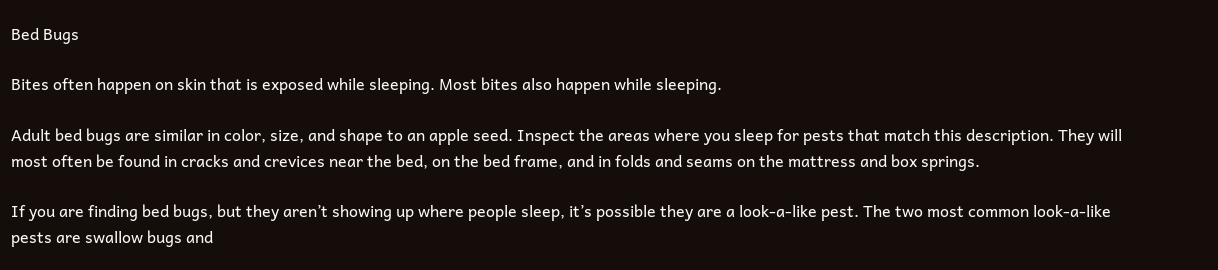Bed Bugs

Bites often happen on skin that is exposed while sleeping. Most bites also happen while sleeping.

Adult bed bugs are similar in color, size, and shape to an apple seed. Inspect the areas where you sleep for pests that match this description. They will most often be found in cracks and crevices near the bed, on the bed frame, and in folds and seams on the mattress and box springs.

If you are finding bed bugs, but they aren’t showing up where people sleep, it’s possible they are a look-a-like pest. The two most common look-a-like pests are swallow bugs and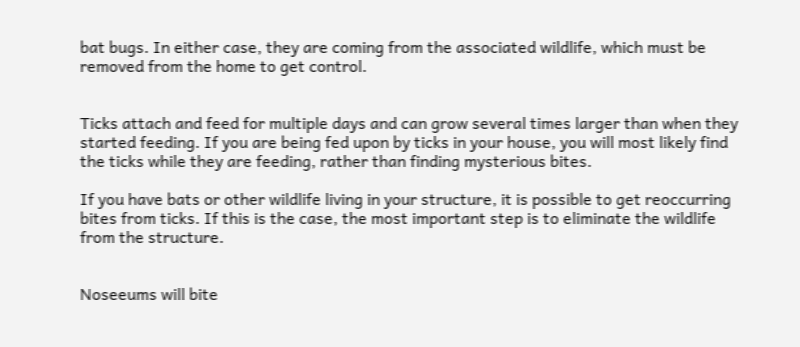bat bugs. In either case, they are coming from the associated wildlife, which must be removed from the home to get control.


Ticks attach and feed for multiple days and can grow several times larger than when they started feeding. If you are being fed upon by ticks in your house, you will most likely find the ticks while they are feeding, rather than finding mysterious bites.

If you have bats or other wildlife living in your structure, it is possible to get reoccurring bites from ticks. If this is the case, the most important step is to eliminate the wildlife from the structure.


Noseeums will bite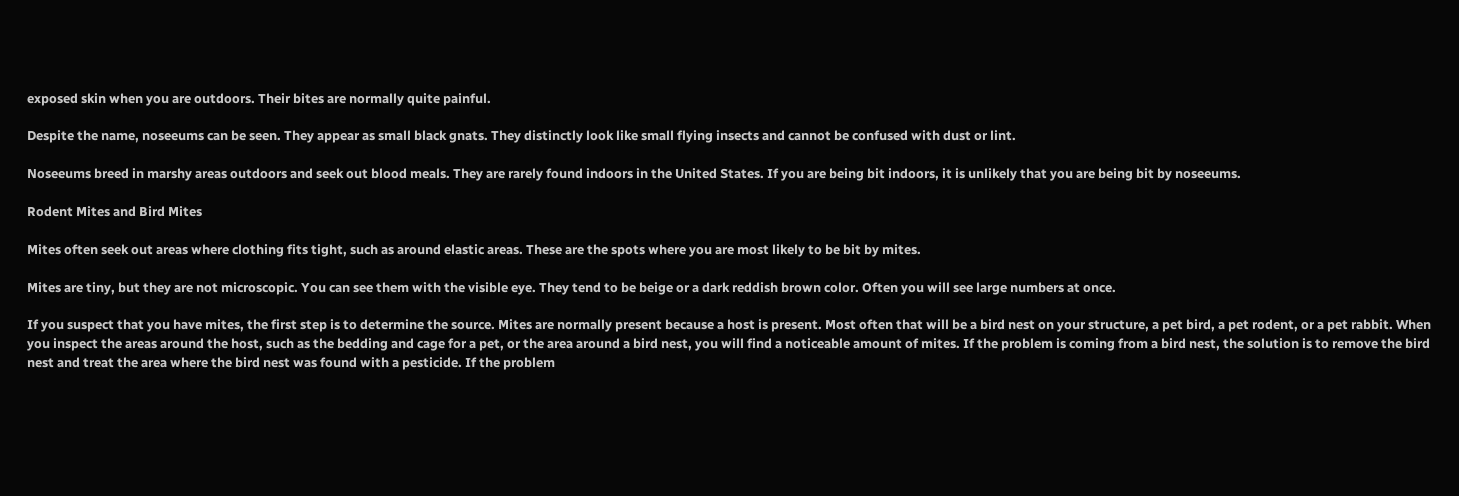exposed skin when you are outdoors. Their bites are normally quite painful.

Despite the name, noseeums can be seen. They appear as small black gnats. They distinctly look like small flying insects and cannot be confused with dust or lint.

Noseeums breed in marshy areas outdoors and seek out blood meals. They are rarely found indoors in the United States. If you are being bit indoors, it is unlikely that you are being bit by noseeums.

Rodent Mites and Bird Mites

Mites often seek out areas where clothing fits tight, such as around elastic areas. These are the spots where you are most likely to be bit by mites.

Mites are tiny, but they are not microscopic. You can see them with the visible eye. They tend to be beige or a dark reddish brown color. Often you will see large numbers at once.

If you suspect that you have mites, the first step is to determine the source. Mites are normally present because a host is present. Most often that will be a bird nest on your structure, a pet bird, a pet rodent, or a pet rabbit. When you inspect the areas around the host, such as the bedding and cage for a pet, or the area around a bird nest, you will find a noticeable amount of mites. If the problem is coming from a bird nest, the solution is to remove the bird nest and treat the area where the bird nest was found with a pesticide. If the problem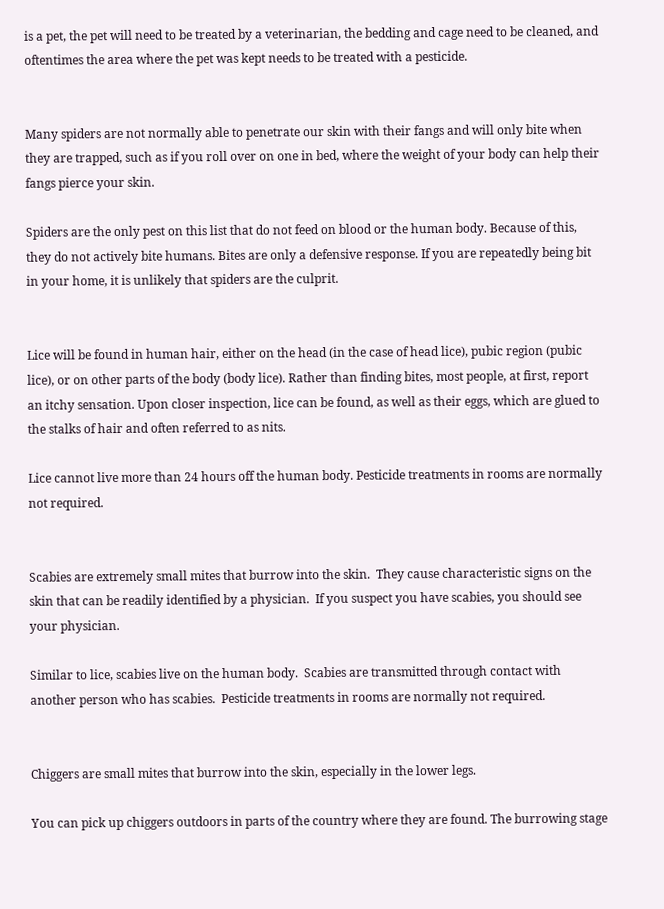is a pet, the pet will need to be treated by a veterinarian, the bedding and cage need to be cleaned, and oftentimes the area where the pet was kept needs to be treated with a pesticide.


Many spiders are not normally able to penetrate our skin with their fangs and will only bite when they are trapped, such as if you roll over on one in bed, where the weight of your body can help their fangs pierce your skin.

Spiders are the only pest on this list that do not feed on blood or the human body. Because of this, they do not actively bite humans. Bites are only a defensive response. If you are repeatedly being bit in your home, it is unlikely that spiders are the culprit.


Lice will be found in human hair, either on the head (in the case of head lice), pubic region (pubic lice), or on other parts of the body (body lice). Rather than finding bites, most people, at first, report an itchy sensation. Upon closer inspection, lice can be found, as well as their eggs, which are glued to the stalks of hair and often referred to as nits.

Lice cannot live more than 24 hours off the human body. Pesticide treatments in rooms are normally not required.


Scabies are extremely small mites that burrow into the skin.  They cause characteristic signs on the skin that can be readily identified by a physician.  If you suspect you have scabies, you should see your physician.

Similar to lice, scabies live on the human body.  Scabies are transmitted through contact with another person who has scabies.  Pesticide treatments in rooms are normally not required.


Chiggers are small mites that burrow into the skin, especially in the lower legs.

You can pick up chiggers outdoors in parts of the country where they are found. The burrowing stage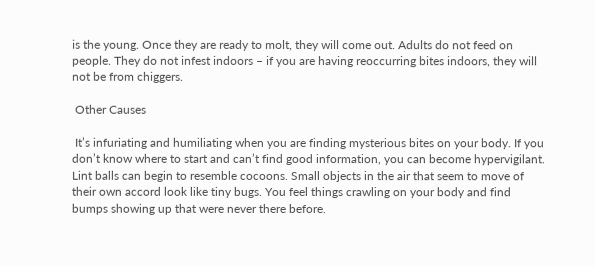is the young. Once they are ready to molt, they will come out. Adults do not feed on people. They do not infest indoors – if you are having reoccurring bites indoors, they will not be from chiggers.

 Other Causes

 It’s infuriating and humiliating when you are finding mysterious bites on your body. If you don’t know where to start and can’t find good information, you can become hypervigilant. Lint balls can begin to resemble cocoons. Small objects in the air that seem to move of their own accord look like tiny bugs. You feel things crawling on your body and find bumps showing up that were never there before.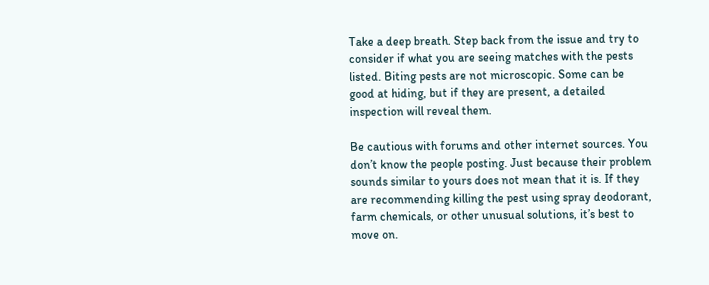Take a deep breath. Step back from the issue and try to consider if what you are seeing matches with the pests listed. Biting pests are not microscopic. Some can be good at hiding, but if they are present, a detailed inspection will reveal them.

Be cautious with forums and other internet sources. You don’t know the people posting. Just because their problem sounds similar to yours does not mean that it is. If they are recommending killing the pest using spray deodorant, farm chemicals, or other unusual solutions, it’s best to move on.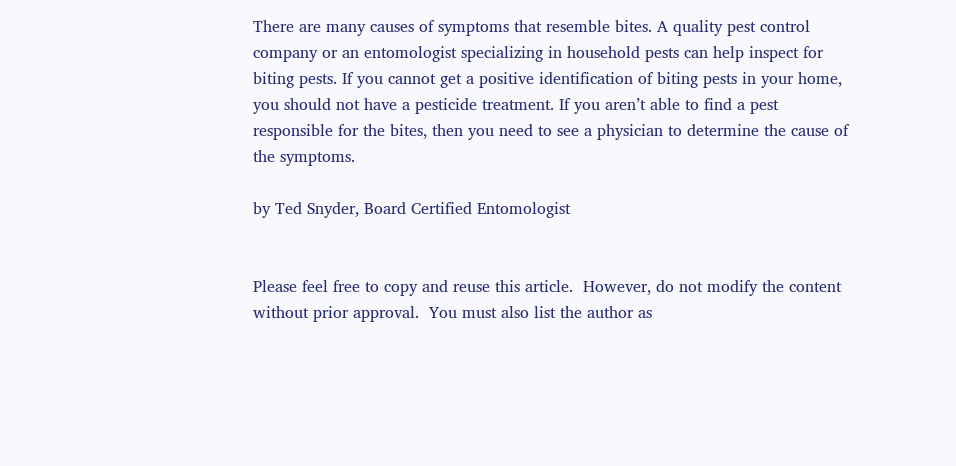There are many causes of symptoms that resemble bites. A quality pest control company or an entomologist specializing in household pests can help inspect for biting pests. If you cannot get a positive identification of biting pests in your home, you should not have a pesticide treatment. If you aren’t able to find a pest responsible for the bites, then you need to see a physician to determine the cause of the symptoms.

by Ted Snyder, Board Certified Entomologist


Please feel free to copy and reuse this article.  However, do not modify the content without prior approval.  You must also list the author as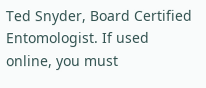Ted Snyder, Board Certified Entomologist. If used online, you must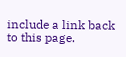include a link back to this page.